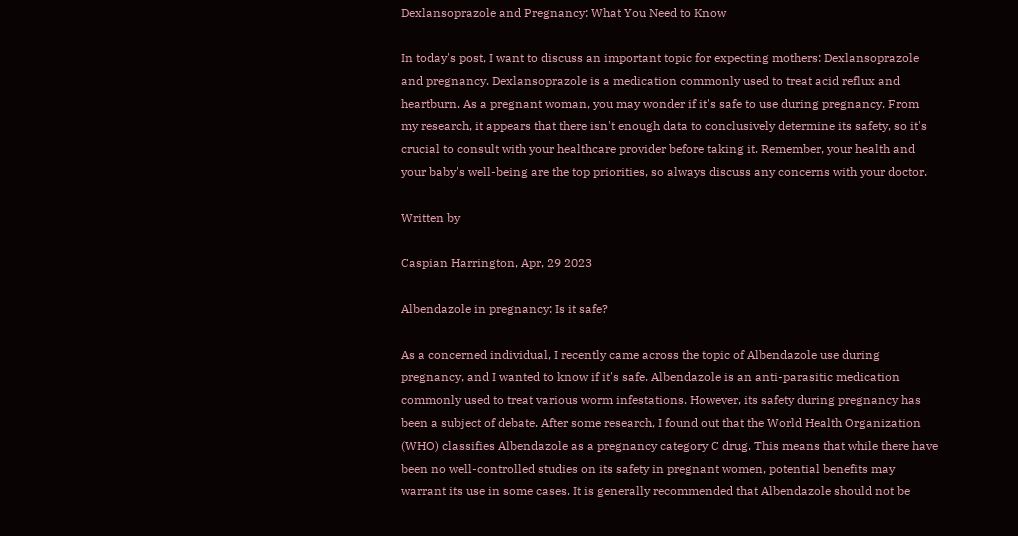Dexlansoprazole and Pregnancy: What You Need to Know

In today's post, I want to discuss an important topic for expecting mothers: Dexlansoprazole and pregnancy. Dexlansoprazole is a medication commonly used to treat acid reflux and heartburn. As a pregnant woman, you may wonder if it's safe to use during pregnancy. From my research, it appears that there isn't enough data to conclusively determine its safety, so it's crucial to consult with your healthcare provider before taking it. Remember, your health and your baby's well-being are the top priorities, so always discuss any concerns with your doctor.

Written by

Caspian Harrington, Apr, 29 2023

Albendazole in pregnancy: Is it safe?

As a concerned individual, I recently came across the topic of Albendazole use during pregnancy, and I wanted to know if it's safe. Albendazole is an anti-parasitic medication commonly used to treat various worm infestations. However, its safety during pregnancy has been a subject of debate. After some research, I found out that the World Health Organization (WHO) classifies Albendazole as a pregnancy category C drug. This means that while there have been no well-controlled studies on its safety in pregnant women, potential benefits may warrant its use in some cases. It is generally recommended that Albendazole should not be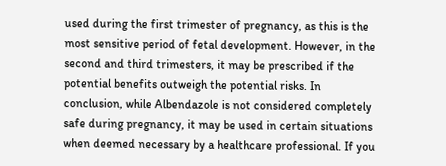used during the first trimester of pregnancy, as this is the most sensitive period of fetal development. However, in the second and third trimesters, it may be prescribed if the potential benefits outweigh the potential risks. In conclusion, while Albendazole is not considered completely safe during pregnancy, it may be used in certain situations when deemed necessary by a healthcare professional. If you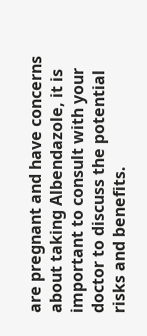are pregnant and have concerns about taking Albendazole, it is important to consult with your doctor to discuss the potential risks and benefits.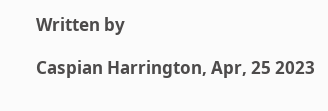Written by

Caspian Harrington, Apr, 25 2023